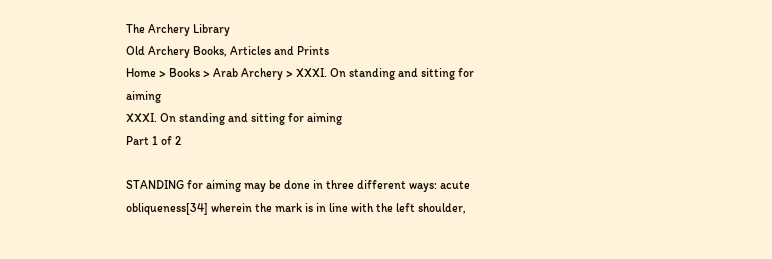The Archery Library
Old Archery Books, Articles and Prints
Home > Books > Arab Archery > XXXI. On standing and sitting for aiming
XXXI. On standing and sitting for aiming
Part 1 of 2

STANDING for aiming may be done in three different ways: acute obliqueness[34] wherein the mark is in line with the left shoulder,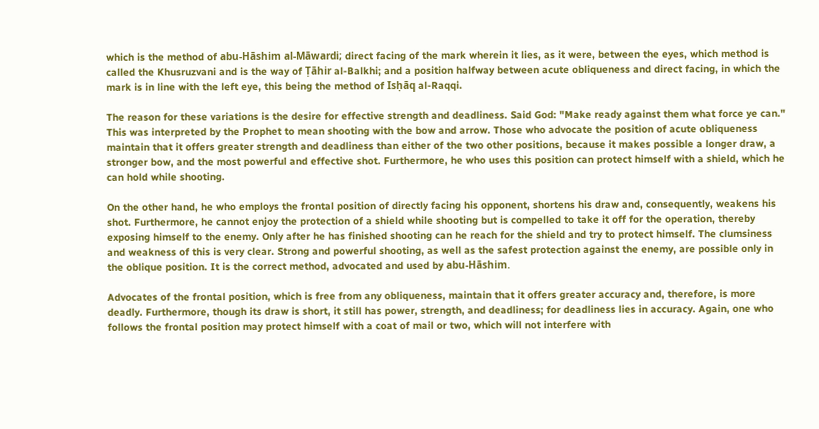which is the method of abu-Hāshim al-Māwardi; direct facing of the mark wherein it lies, as it were, between the eyes, which method is called the Khusruzvani and is the way of Ṭāhir al-Balkhi; and a position halfway between acute obliqueness and direct facing, in which the mark is in line with the left eye, this being the method of Isḥāq al-Raqqi.

The reason for these variations is the desire for effective strength and deadliness. Said God: "Make ready against them what force ye can." This was interpreted by the Prophet to mean shooting with the bow and arrow. Those who advocate the position of acute obliqueness maintain that it offers greater strength and deadliness than either of the two other positions, because it makes possible a longer draw, a stronger bow, and the most powerful and effective shot. Furthermore, he who uses this position can protect himself with a shield, which he can hold while shooting.

On the other hand, he who employs the frontal position of directly facing his opponent, shortens his draw and, consequently, weakens his shot. Furthermore, he cannot enjoy the protection of a shield while shooting but is compelled to take it off for the operation, thereby exposing himself to the enemy. Only after he has finished shooting can he reach for the shield and try to protect himself. The clumsiness and weakness of this is very clear. Strong and powerful shooting, as well as the safest protection against the enemy, are possible only in the oblique position. It is the correct method, advocated and used by abu-Hāshim.

Advocates of the frontal position, which is free from any obliqueness, maintain that it offers greater accuracy and, therefore, is more deadly. Furthermore, though its draw is short, it still has power, strength, and deadliness; for deadliness lies in accuracy. Again, one who follows the frontal position may protect himself with a coat of mail or two, which will not interfere with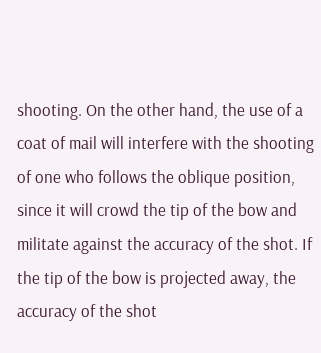shooting. On the other hand, the use of a coat of mail will interfere with the shooting of one who follows the oblique position, since it will crowd the tip of the bow and militate against the accuracy of the shot. If the tip of the bow is projected away, the accuracy of the shot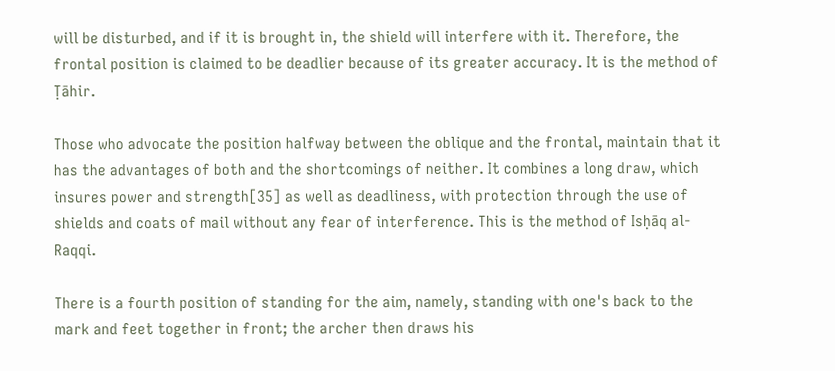will be disturbed, and if it is brought in, the shield will interfere with it. Therefore, the frontal position is claimed to be deadlier because of its greater accuracy. It is the method of Ṭāhir.

Those who advocate the position halfway between the oblique and the frontal, maintain that it has the advantages of both and the shortcomings of neither. It combines a long draw, which insures power and strength[35] as well as deadliness, with protection through the use of shields and coats of mail without any fear of interference. This is the method of Isḥāq al-Raqqi.

There is a fourth position of standing for the aim, namely, standing with one's back to the mark and feet together in front; the archer then draws his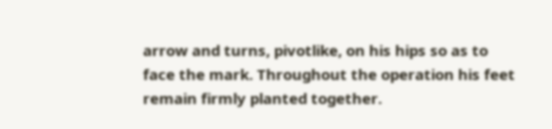arrow and turns, pivotlike, on his hips so as to face the mark. Throughout the operation his feet remain firmly planted together.